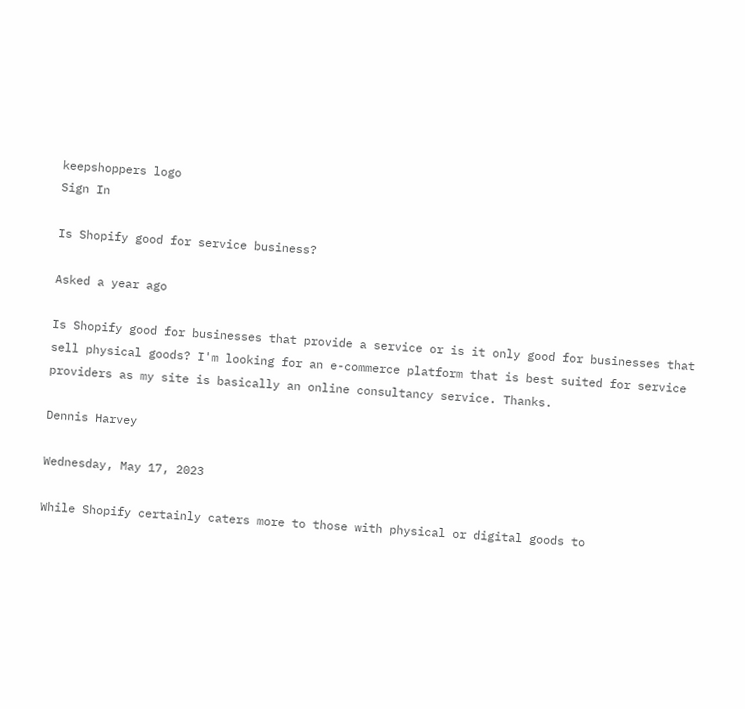keepshoppers logo
Sign In

Is Shopify good for service business?

Asked a year ago

Is Shopify good for businesses that provide a service or is it only good for businesses that sell physical goods? I'm looking for an e-commerce platform that is best suited for service providers as my site is basically an online consultancy service. Thanks.

Dennis Harvey

Wednesday, May 17, 2023

While Shopify certainly caters more to those with physical or digital goods to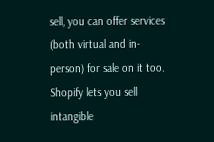sell, you can offer services (both virtual and in-person) for sale on it too. Shopify lets you sell intangible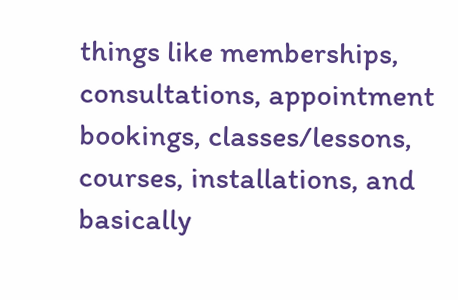things like memberships, consultations, appointment bookings, classes/lessons, courses, installations, and basically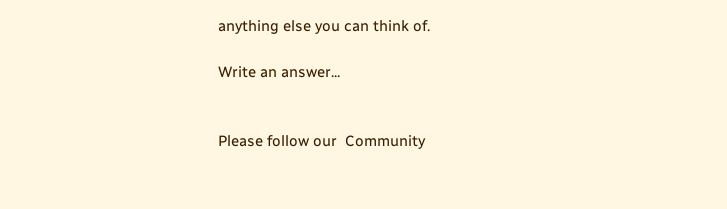anything else you can think of.

Write an answer...


Please follow our  Community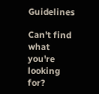Guidelines

Can't find what you're looking for?